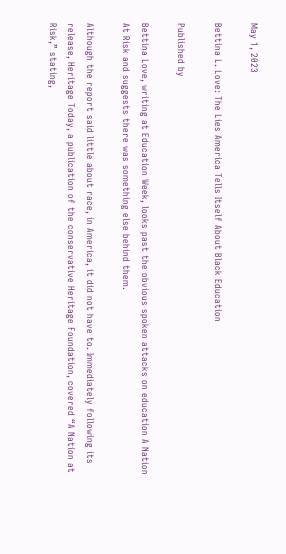May 1, 2023

Bettina L. Love: The Lies America Tells Itself About Black Education

Published by

Bettina Love, writing at Education Week, looks past the obvious spoken attacks on education A Nation At Risk and suggests there was something else behind them.

Although the report said little about race, in America, it did not have to. Immediately following its release, Heritage Today, a publication of the conservative Heritage Foundation, covered “A Nation at Risk,” stating,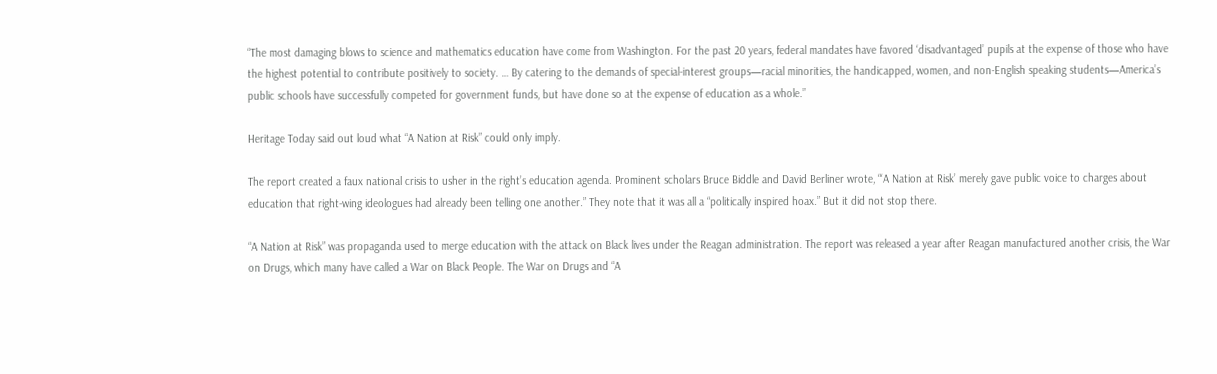“The most damaging blows to science and mathematics education have come from Washington. For the past 20 years, federal mandates have favored ‘disadvantaged’ pupils at the expense of those who have the highest potential to contribute positively to society. … By catering to the demands of special-interest groups—racial minorities, the handicapped, women, and non-English speaking students—America’s public schools have successfully competed for government funds, but have done so at the expense of education as a whole.”

Heritage Today said out loud what “A Nation at Risk” could only imply.

The report created a faux national crisis to usher in the right’s education agenda. Prominent scholars Bruce Biddle and David Berliner wrote, “‘A Nation at Risk’ merely gave public voice to charges about education that right-wing ideologues had already been telling one another.” They note that it was all a “politically inspired hoax.” But it did not stop there.

“A Nation at Risk” was propaganda used to merge education with the attack on Black lives under the Reagan administration. The report was released a year after Reagan manufactured another crisis, the War on Drugs, which many have called a War on Black People. The War on Drugs and “A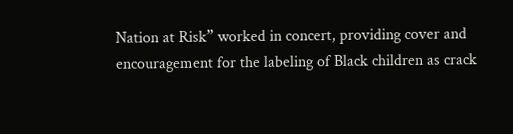Nation at Risk” worked in concert, providing cover and encouragement for the labeling of Black children as crack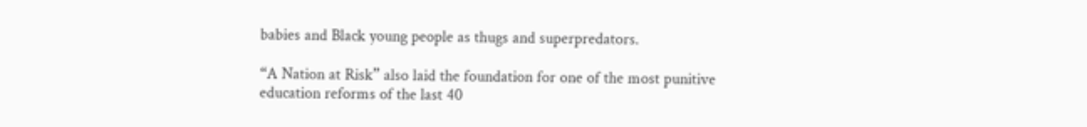babies and Black young people as thugs and superpredators.

“A Nation at Risk” also laid the foundation for one of the most punitive education reforms of the last 40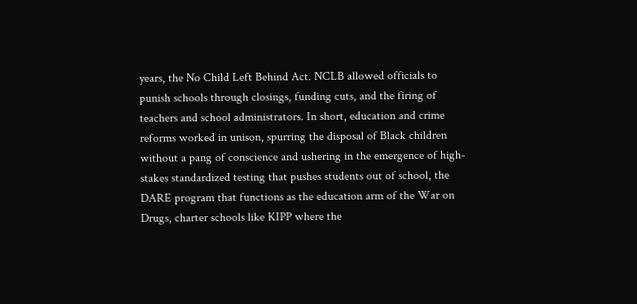years, the No Child Left Behind Act. NCLB allowed officials to punish schools through closings, funding cuts, and the firing of teachers and school administrators. In short, education and crime reforms worked in unison, spurring the disposal of Black children without a pang of conscience and ushering in the emergence of high-stakes standardized testing that pushes students out of school, the DARE program that functions as the education arm of the War on Drugs, charter schools like KIPP where the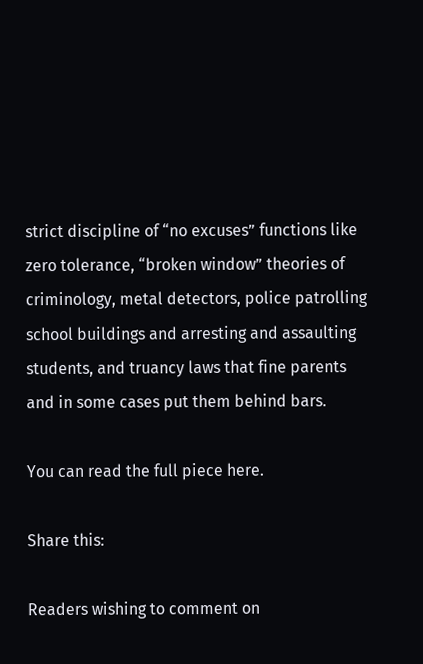strict discipline of “no excuses” functions like zero tolerance, “broken window” theories of criminology, metal detectors, police patrolling school buildings and arresting and assaulting students, and truancy laws that fine parents and in some cases put them behind bars.

You can read the full piece here.

Share this:

Readers wishing to comment on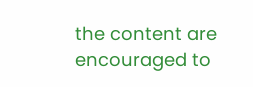the content are encouraged to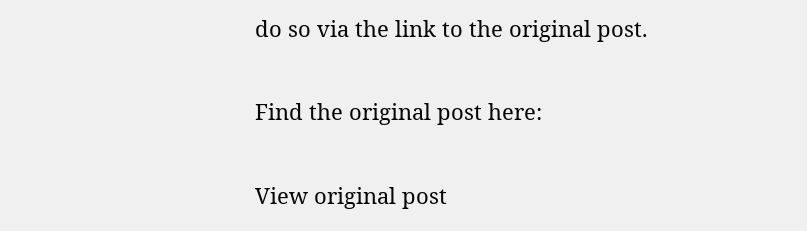do so via the link to the original post.

Find the original post here:

View original post